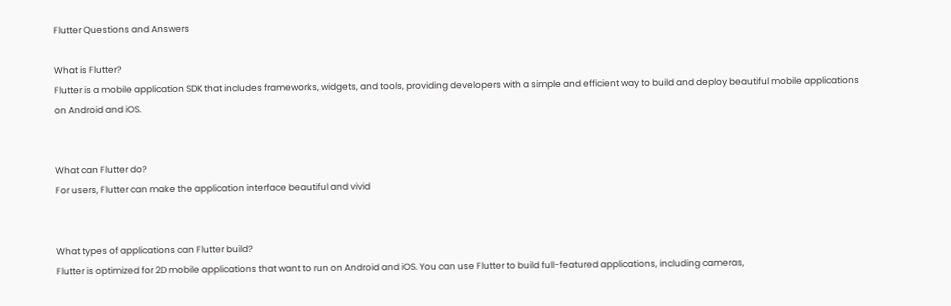Flutter Questions and Answers

What is Flutter?
Flutter is a mobile application SDK that includes frameworks, widgets, and tools, providing developers with a simple and efficient way to build and deploy beautiful mobile applications on Android and iOS.


What can Flutter do?
For users, Flutter can make the application interface beautiful and vivid


What types of applications can Flutter build?
Flutter is optimized for 2D mobile applications that want to run on Android and iOS. You can use Flutter to build full-featured applications, including cameras,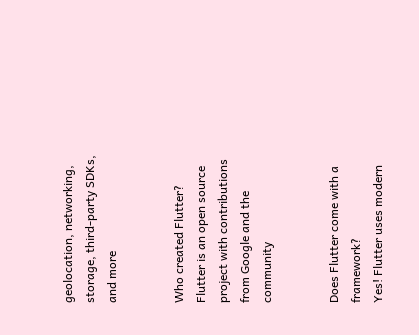geolocation, networking, storage, third-party SDKs, and more


Who created Flutter?
Flutter is an open source project with contributions from Google and the community


Does Flutter come with a framework?
Yes! Flutter uses modern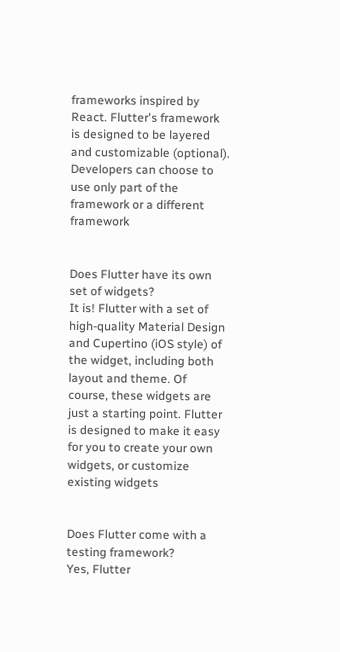frameworks inspired by React. Flutter's framework is designed to be layered and customizable (optional). Developers can choose to use only part of the framework or a different framework


Does Flutter have its own set of widgets?
It is! Flutter with a set of high-quality Material Design and Cupertino (iOS style) of the widget, including both layout and theme. Of course, these widgets are just a starting point. Flutter is designed to make it easy for you to create your own widgets, or customize existing widgets


Does Flutter come with a testing framework?
Yes, Flutter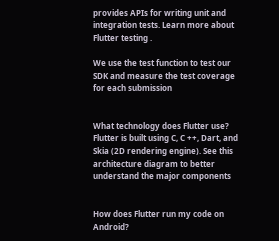provides APIs for writing unit and integration tests. Learn more about Flutter testing .

We use the test function to test our SDK and measure the test coverage for each submission


What technology does Flutter use?
Flutter is built using C, C ++, Dart, and Skia (2D rendering engine). See this architecture diagram to better understand the major components


How does Flutter run my code on Android?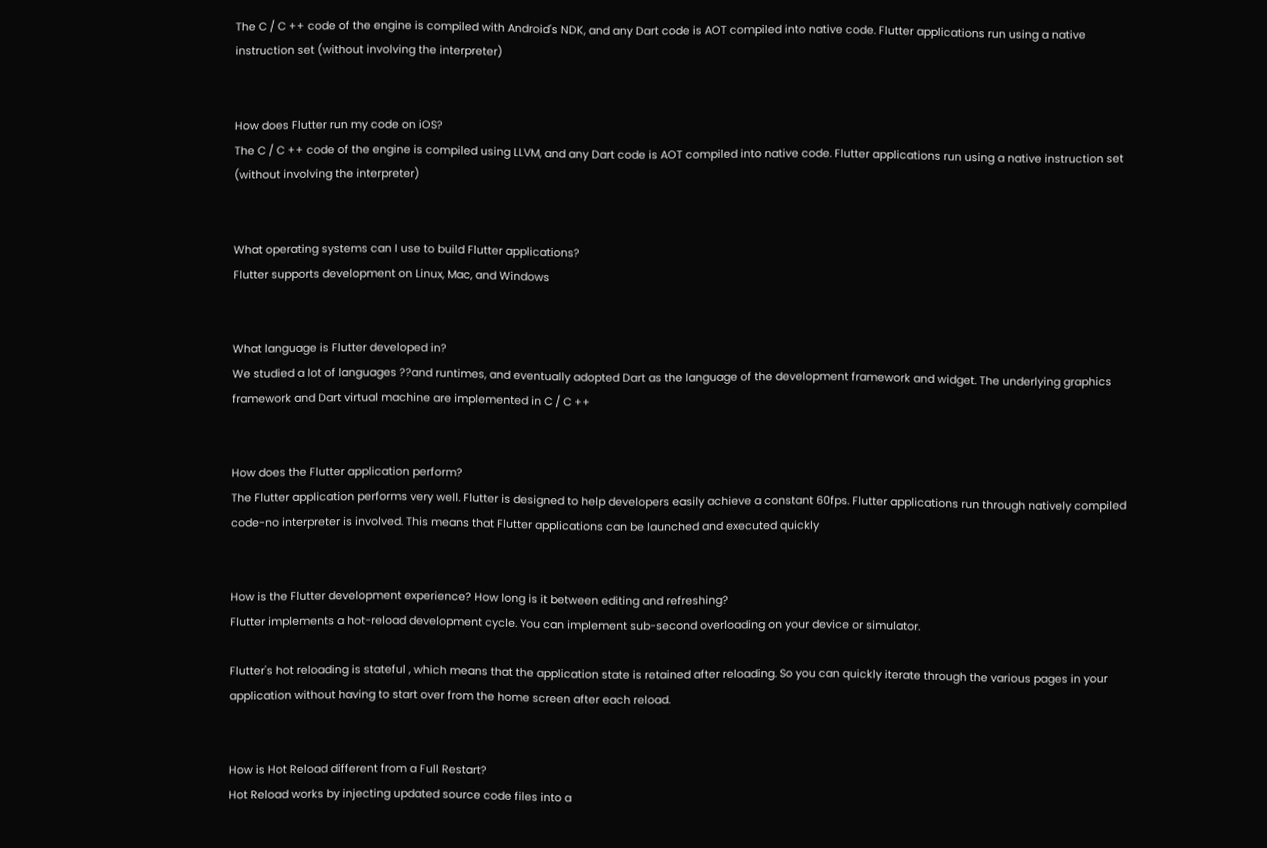The C / C ++ code of the engine is compiled with Android's NDK, and any Dart code is AOT compiled into native code. Flutter applications run using a native instruction set (without involving the interpreter)


How does Flutter run my code on iOS?
The C / C ++ code of the engine is compiled using LLVM, and any Dart code is AOT compiled into native code. Flutter applications run using a native instruction set (without involving the interpreter)


What operating systems can I use to build Flutter applications?
Flutter supports development on Linux, Mac, and Windows


What language is Flutter developed in?
We studied a lot of languages ??and runtimes, and eventually adopted Dart as the language of the development framework and widget. The underlying graphics framework and Dart virtual machine are implemented in C / C ++


How does the Flutter application perform?
The Flutter application performs very well. Flutter is designed to help developers easily achieve a constant 60fps. Flutter applications run through natively compiled code-no interpreter is involved. This means that Flutter applications can be launched and executed quickly


How is the Flutter development experience? How long is it between editing and refreshing?
Flutter implements a hot-reload development cycle. You can implement sub-second overloading on your device or simulator.

Flutter's hot reloading is stateful , which means that the application state is retained after reloading. So you can quickly iterate through the various pages in your application without having to start over from the home screen after each reload.


How is Hot Reload different from a Full Restart?
Hot Reload works by injecting updated source code files into a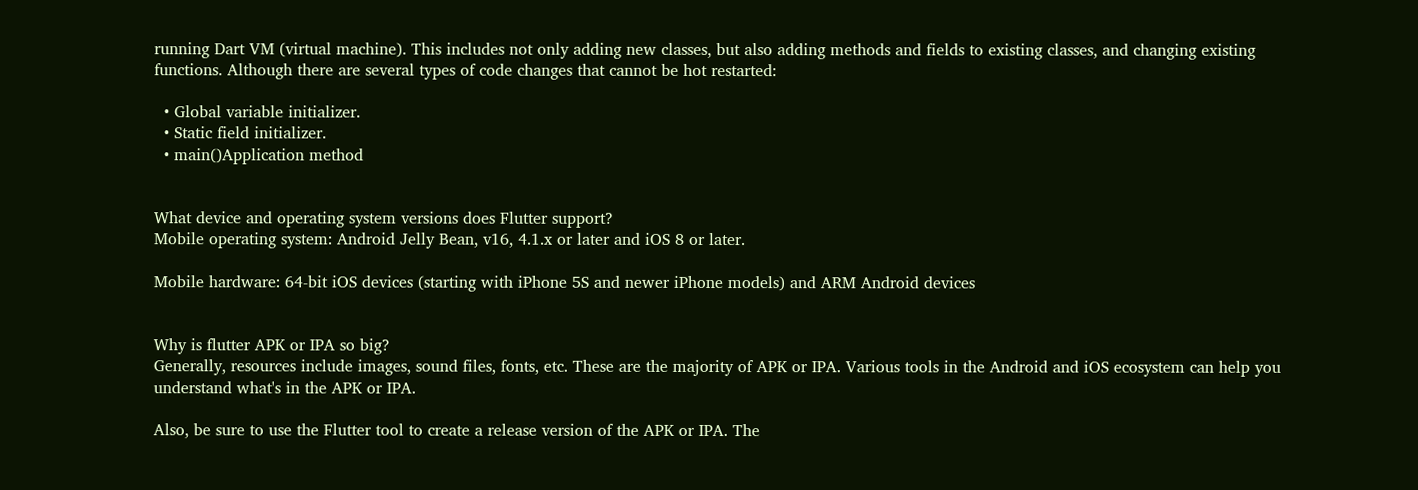running Dart VM (virtual machine). This includes not only adding new classes, but also adding methods and fields to existing classes, and changing existing functions. Although there are several types of code changes that cannot be hot restarted:

  • Global variable initializer.
  • Static field initializer.
  • main()Application method


What device and operating system versions does Flutter support?
Mobile operating system: Android Jelly Bean, v16, 4.1.x or later and iOS 8 or later.

Mobile hardware: 64-bit iOS devices (starting with iPhone 5S and newer iPhone models) and ARM Android devices


Why is flutter APK or IPA so big?
Generally, resources include images, sound files, fonts, etc. These are the majority of APK or IPA. Various tools in the Android and iOS ecosystem can help you understand what's in the APK or IPA.

Also, be sure to use the Flutter tool to create a release version of the APK or IPA. The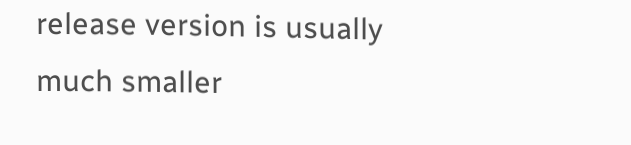release version is usually much smaller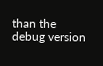than the debug version